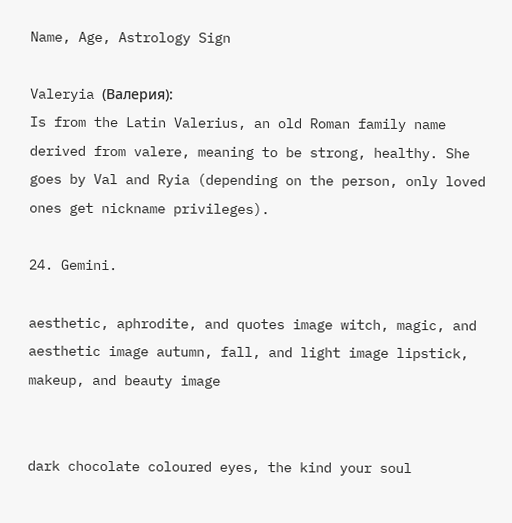Name, Age, Astrology Sign

Valeryia (Валерия):
Is from the Latin Valerius, an old Roman family name derived from valere, meaning to be strong, healthy. She goes by Val and Ryia (depending on the person, only loved ones get nickname privileges).

24. Gemini.

aesthetic, aphrodite, and quotes image witch, magic, and aesthetic image autumn, fall, and light image lipstick, makeup, and beauty image


dark chocolate coloured eyes, the kind your soul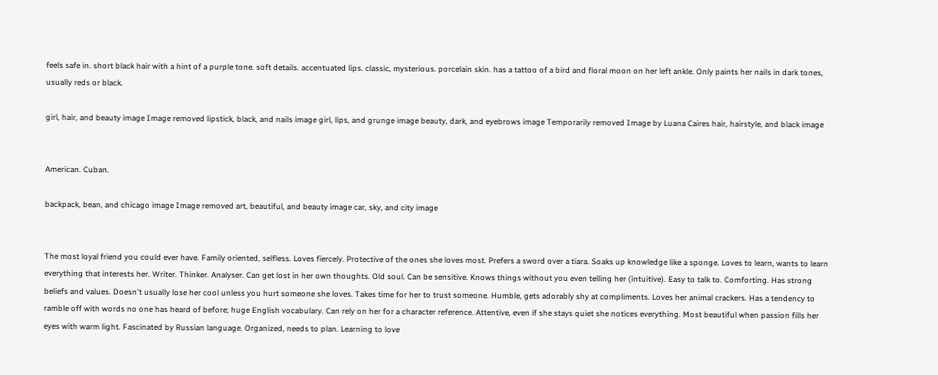feels safe in. short black hair with a hint of a purple tone. soft details. accentuated lips. classic, mysterious. porcelain skin. has a tattoo of a bird and floral moon on her left ankle. Only paints her nails in dark tones, usually reds or black.

girl, hair, and beauty image Image removed lipstick, black, and nails image girl, lips, and grunge image beauty, dark, and eyebrows image Temporarily removed Image by Luana Caires hair, hairstyle, and black image


American. Cuban.

backpack, bean, and chicago image Image removed art, beautiful, and beauty image car, sky, and city image


The most loyal friend you could ever have. Family oriented, selfless. Loves fiercely. Protective of the ones she loves most. Prefers a sword over a tiara. Soaks up knowledge like a sponge. Loves to learn, wants to learn everything that interests her. Writer. Thinker. Analyser. Can get lost in her own thoughts. Old soul. Can be sensitive. Knows things without you even telling her (intuitive). Easy to talk to. Comforting. Has strong beliefs and values. Doesn't usually lose her cool unless you hurt someone she loves. Takes time for her to trust someone. Humble, gets adorably shy at compliments. Loves her animal crackers. Has a tendency to ramble off with words no one has heard of before; huge English vocabulary. Can rely on her for a character reference. Attentive, even if she stays quiet she notices everything. Most beautiful when passion fills her eyes with warm light. Fascinated by Russian language. Organized, needs to plan. Learning to love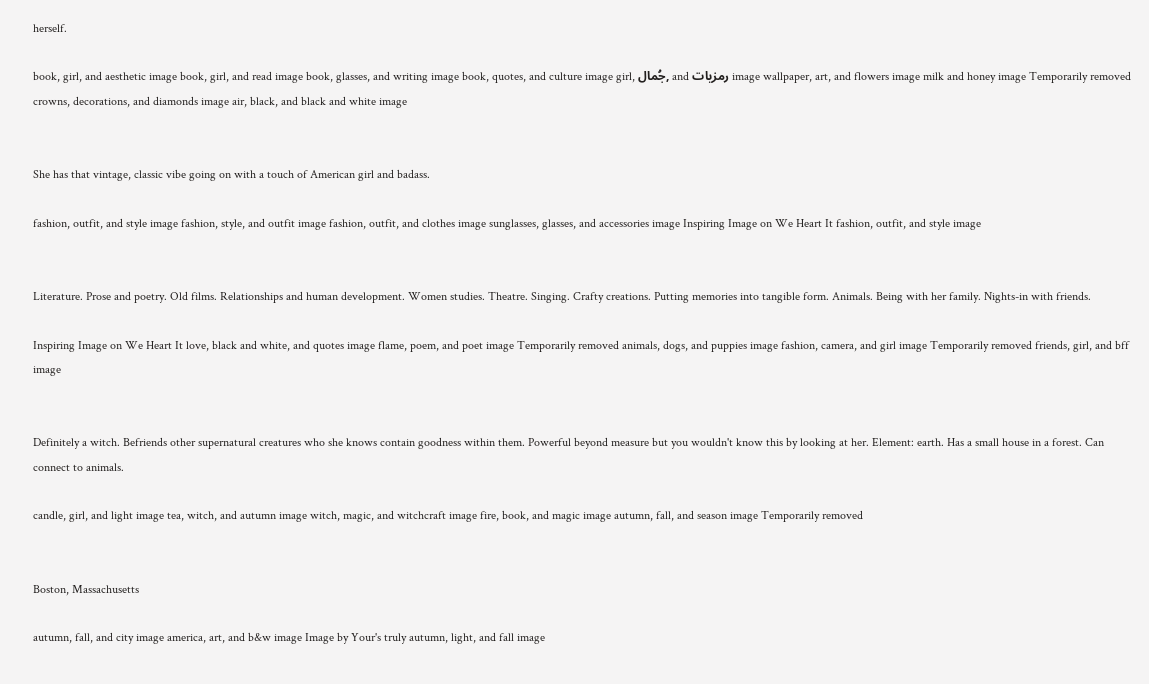herself.

book, girl, and aesthetic image book, girl, and read image book, glasses, and writing image book, quotes, and culture image girl, جُمال, and رمزيات image wallpaper, art, and flowers image milk and honey image Temporarily removed crowns, decorations, and diamonds image air, black, and black and white image


She has that vintage, classic vibe going on with a touch of American girl and badass.

fashion, outfit, and style image fashion, style, and outfit image fashion, outfit, and clothes image sunglasses, glasses, and accessories image Inspiring Image on We Heart It fashion, outfit, and style image


Literature. Prose and poetry. Old films. Relationships and human development. Women studies. Theatre. Singing. Crafty creations. Putting memories into tangible form. Animals. Being with her family. Nights-in with friends.

Inspiring Image on We Heart It love, black and white, and quotes image flame, poem, and poet image Temporarily removed animals, dogs, and puppies image fashion, camera, and girl image Temporarily removed friends, girl, and bff image


Definitely a witch. Befriends other supernatural creatures who she knows contain goodness within them. Powerful beyond measure but you wouldn't know this by looking at her. Element: earth. Has a small house in a forest. Can connect to animals.

candle, girl, and light image tea, witch, and autumn image witch, magic, and witchcraft image fire, book, and magic image autumn, fall, and season image Temporarily removed


Boston, Massachusetts

autumn, fall, and city image america, art, and b&w image Image by Your's truly autumn, light, and fall image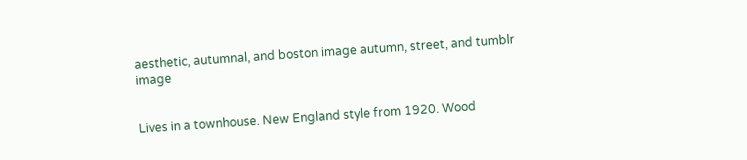aesthetic, autumnal, and boston image autumn, street, and tumblr image


Lives in a townhouse. New England style from 1920. Wood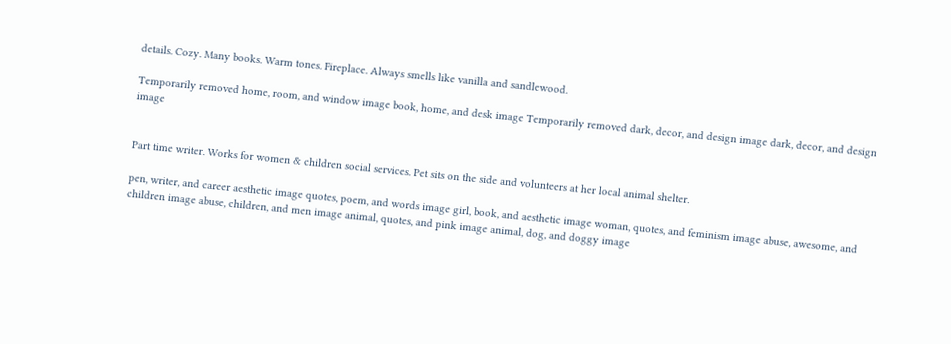details. Cozy. Many books. Warm tones. Fireplace. Always smells like vanilla and sandlewood.

Temporarily removed home, room, and window image book, home, and desk image Temporarily removed dark, decor, and design image dark, decor, and design image


Part time writer. Works for women & children social services. Pet sits on the side and volunteers at her local animal shelter.

pen, writer, and career aesthetic image quotes, poem, and words image girl, book, and aesthetic image woman, quotes, and feminism image abuse, awesome, and children image abuse, children, and men image animal, quotes, and pink image animal, dog, and doggy image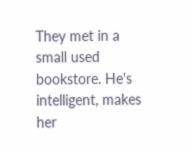They met in a small used bookstore. He's intelligent, makes her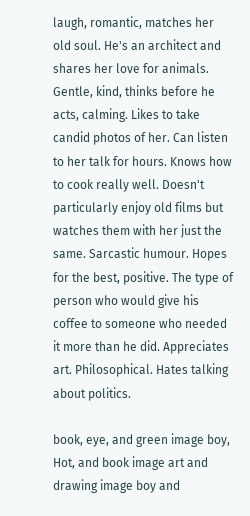laugh, romantic, matches her old soul. He's an architect and shares her love for animals. Gentle, kind, thinks before he acts, calming. Likes to take candid photos of her. Can listen to her talk for hours. Knows how to cook really well. Doesn't particularly enjoy old films but watches them with her just the same. Sarcastic humour. Hopes for the best, positive. The type of person who would give his coffee to someone who needed it more than he did. Appreciates art. Philosophical. Hates talking about politics.

book, eye, and green image boy, Hot, and book image art and drawing image boy and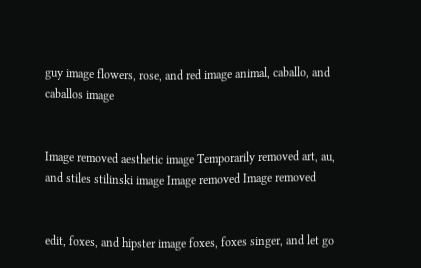guy image flowers, rose, and red image animal, caballo, and caballos image


Image removed aesthetic image Temporarily removed art, au, and stiles stilinski image Image removed Image removed


edit, foxes, and hipster image foxes, foxes singer, and let go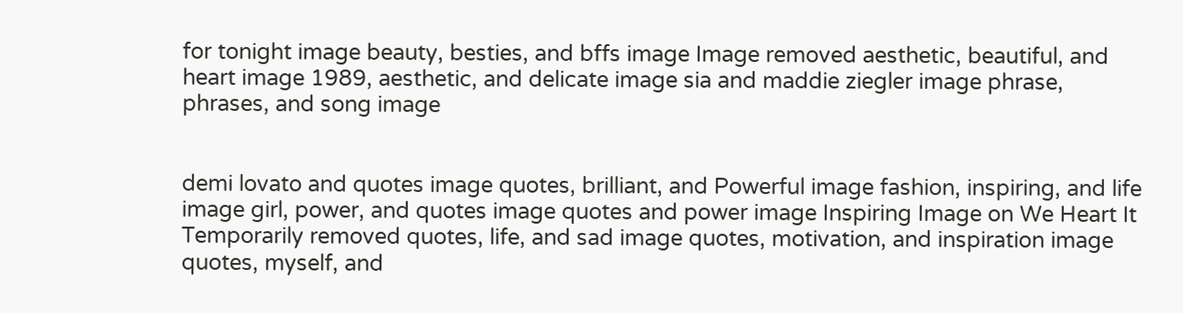for tonight image beauty, besties, and bffs image Image removed aesthetic, beautiful, and heart image 1989, aesthetic, and delicate image sia and maddie ziegler image phrase, phrases, and song image


demi lovato and quotes image quotes, brilliant, and Powerful image fashion, inspiring, and life image girl, power, and quotes image quotes and power image Inspiring Image on We Heart It Temporarily removed quotes, life, and sad image quotes, motivation, and inspiration image quotes, myself, and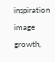inspiration image growth,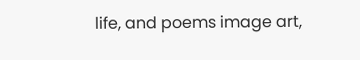life, and poems image art,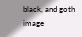black, and goth image